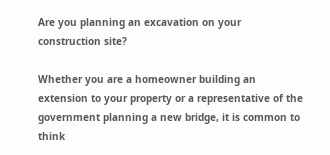Are you planning an excavation on your construction site?

Whether you are a homeowner building an extension to your property or a representative of the government planning a new bridge, it is common to think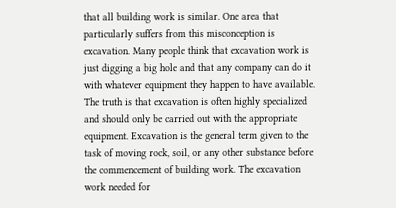that all building work is similar. One area that particularly suffers from this misconception is excavation. Many people think that excavation work is just digging a big hole and that any company can do it with whatever equipment they happen to have available. The truth is that excavation is often highly specialized and should only be carried out with the appropriate equipment. Excavation is the general term given to the task of moving rock, soil, or any other substance before the commencement of building work. The excavation work needed for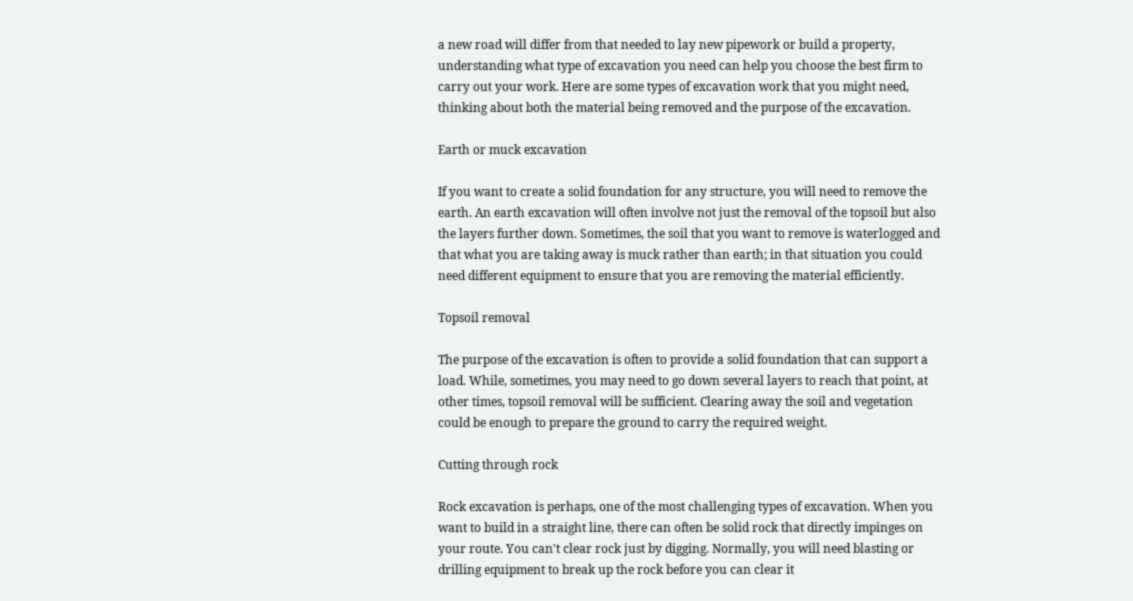a new road will differ from that needed to lay new pipework or build a property, understanding what type of excavation you need can help you choose the best firm to carry out your work. Here are some types of excavation work that you might need, thinking about both the material being removed and the purpose of the excavation.

Earth or muck excavation

If you want to create a solid foundation for any structure, you will need to remove the earth. An earth excavation will often involve not just the removal of the topsoil but also the layers further down. Sometimes, the soil that you want to remove is waterlogged and that what you are taking away is muck rather than earth; in that situation you could need different equipment to ensure that you are removing the material efficiently.

Topsoil removal

The purpose of the excavation is often to provide a solid foundation that can support a load. While, sometimes, you may need to go down several layers to reach that point, at other times, topsoil removal will be sufficient. Clearing away the soil and vegetation could be enough to prepare the ground to carry the required weight.

Cutting through rock

Rock excavation is perhaps, one of the most challenging types of excavation. When you want to build in a straight line, there can often be solid rock that directly impinges on your route. You can't clear rock just by digging. Normally, you will need blasting or drilling equipment to break up the rock before you can clear it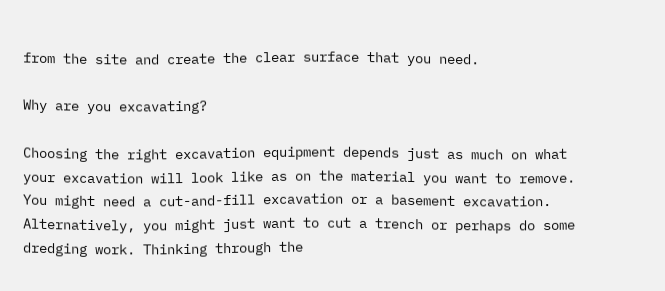from the site and create the clear surface that you need.

Why are you excavating?

Choosing the right excavation equipment depends just as much on what your excavation will look like as on the material you want to remove. You might need a cut-and-fill excavation or a basement excavation. Alternatively, you might just want to cut a trench or perhaps do some dredging work. Thinking through the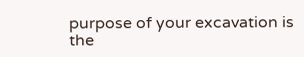purpose of your excavation is the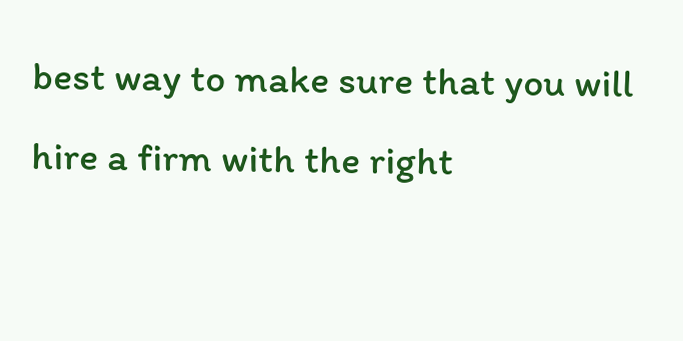best way to make sure that you will hire a firm with the right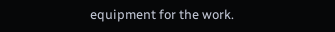equipment for the work.